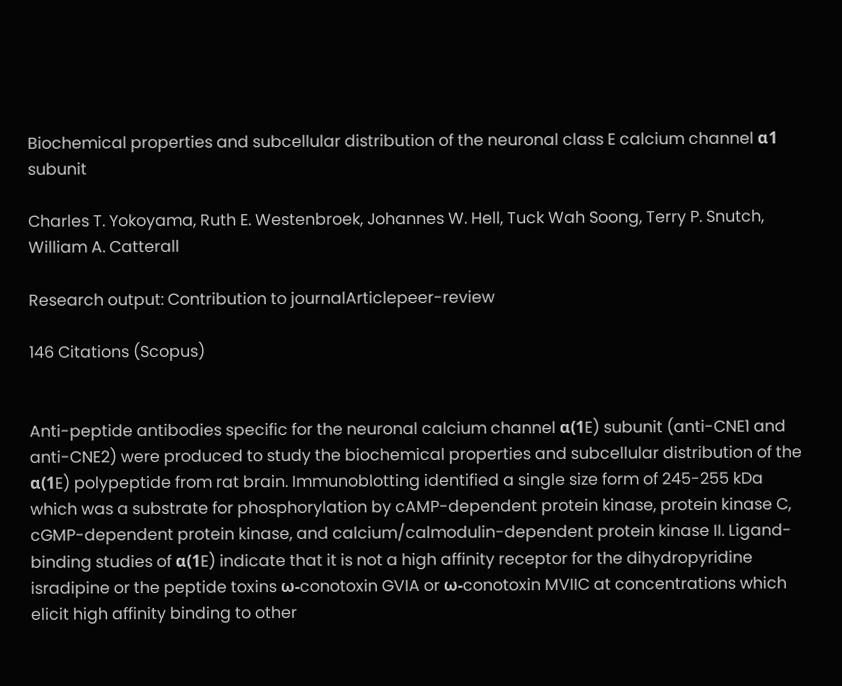Biochemical properties and subcellular distribution of the neuronal class E calcium channel α1 subunit

Charles T. Yokoyama, Ruth E. Westenbroek, Johannes W. Hell, Tuck Wah Soong, Terry P. Snutch, William A. Catterall

Research output: Contribution to journalArticlepeer-review

146 Citations (Scopus)


Anti-peptide antibodies specific for the neuronal calcium channel α(1E) subunit (anti-CNE1 and anti-CNE2) were produced to study the biochemical properties and subcellular distribution of the α(1E) polypeptide from rat brain. Immunoblotting identified a single size form of 245-255 kDa which was a substrate for phosphorylation by cAMP-dependent protein kinase, protein kinase C, cGMP-dependent protein kinase, and calcium/calmodulin-dependent protein kinase II. Ligand-binding studies of α(1E) indicate that it is not a high affinity receptor for the dihydropyridine isradipine or the peptide toxins ω-conotoxin GVIA or ω-conotoxin MVIIC at concentrations which elicit high affinity binding to other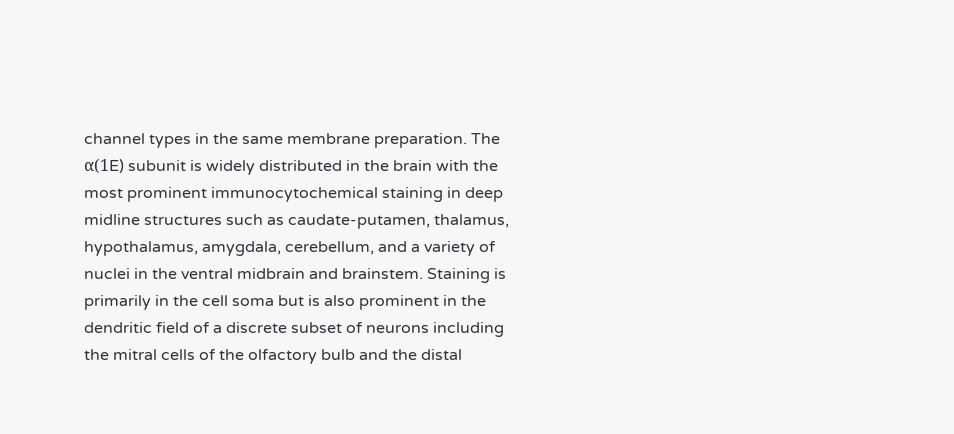channel types in the same membrane preparation. The α(1E) subunit is widely distributed in the brain with the most prominent immunocytochemical staining in deep midline structures such as caudate-putamen, thalamus, hypothalamus, amygdala, cerebellum, and a variety of nuclei in the ventral midbrain and brainstem. Staining is primarily in the cell soma but is also prominent in the dendritic field of a discrete subset of neurons including the mitral cells of the olfactory bulb and the distal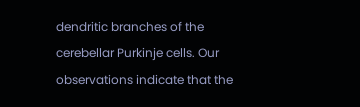dendritic branches of the cerebellar Purkinje cells. Our observations indicate that the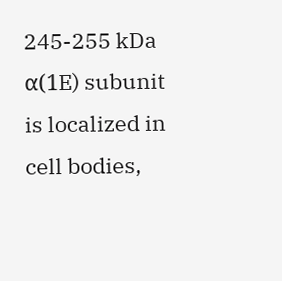245-255 kDa α(1E) subunit is localized in cell bodies,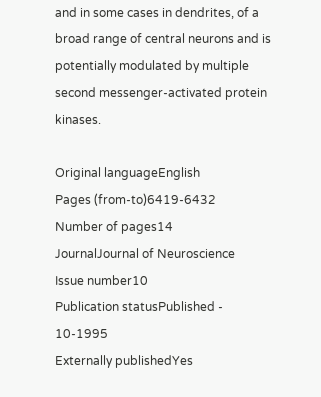and in some cases in dendrites, of a broad range of central neurons and is potentially modulated by multiple second messenger-activated protein kinases.

Original languageEnglish
Pages (from-to)6419-6432
Number of pages14
JournalJournal of Neuroscience
Issue number10
Publication statusPublished - 10-1995
Externally publishedYes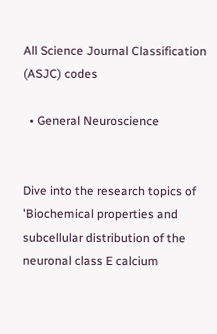All Science Journal Classification (ASJC) codes

  • General Neuroscience


Dive into the research topics of 'Biochemical properties and subcellular distribution of the neuronal class E calcium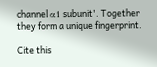channel α1 subunit'. Together they form a unique fingerprint.

Cite this